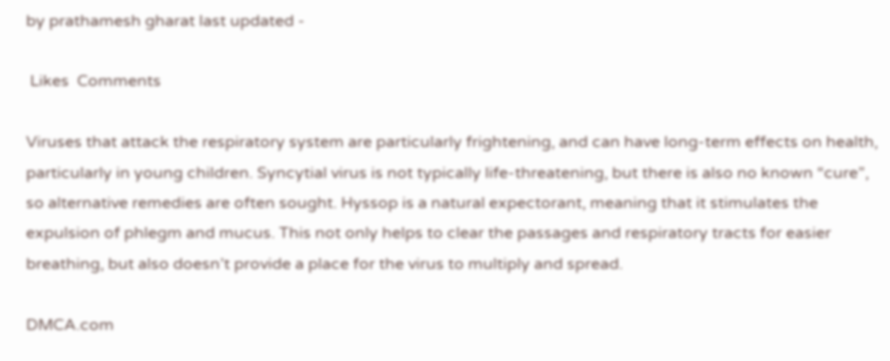by prathamesh gharat last updated -

 Likes  Comments

Viruses that attack the respiratory system are particularly frightening, and can have long-term effects on health, particularly in young children. Syncytial virus is not typically life-threatening, but there is also no known “cure”, so alternative remedies are often sought. Hyssop is a natural expectorant, meaning that it stimulates the expulsion of phlegm and mucus. This not only helps to clear the passages and respiratory tracts for easier breathing, but also doesn’t provide a place for the virus to multiply and spread.

DMCA.com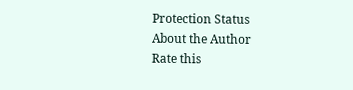Protection Status
About the Author
Rate this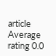article
Average rating 0.0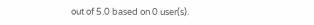out of 5.0 based on 0 user(s).